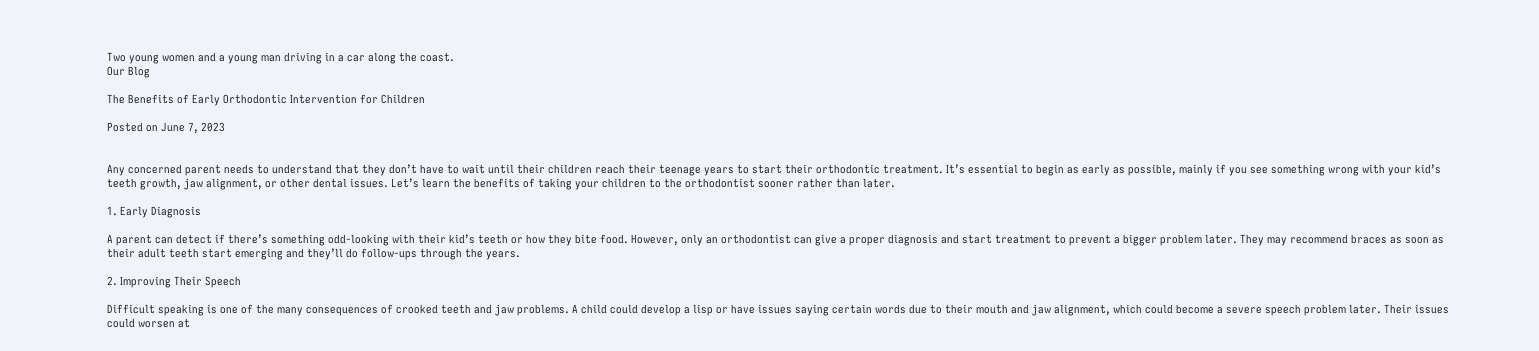Two young women and a young man driving in a car along the coast.
Our Blog

The Benefits of Early Orthodontic Intervention for Children

Posted on June 7, 2023


Any concerned parent needs to understand that they don’t have to wait until their children reach their teenage years to start their orthodontic treatment. It’s essential to begin as early as possible, mainly if you see something wrong with your kid’s teeth growth, jaw alignment, or other dental issues. Let’s learn the benefits of taking your children to the orthodontist sooner rather than later.

1. Early Diagnosis

A parent can detect if there’s something odd-looking with their kid’s teeth or how they bite food. However, only an orthodontist can give a proper diagnosis and start treatment to prevent a bigger problem later. They may recommend braces as soon as their adult teeth start emerging and they’ll do follow-ups through the years.

2. Improving Their Speech

Difficult speaking is one of the many consequences of crooked teeth and jaw problems. A child could develop a lisp or have issues saying certain words due to their mouth and jaw alignment, which could become a severe speech problem later. Their issues could worsen at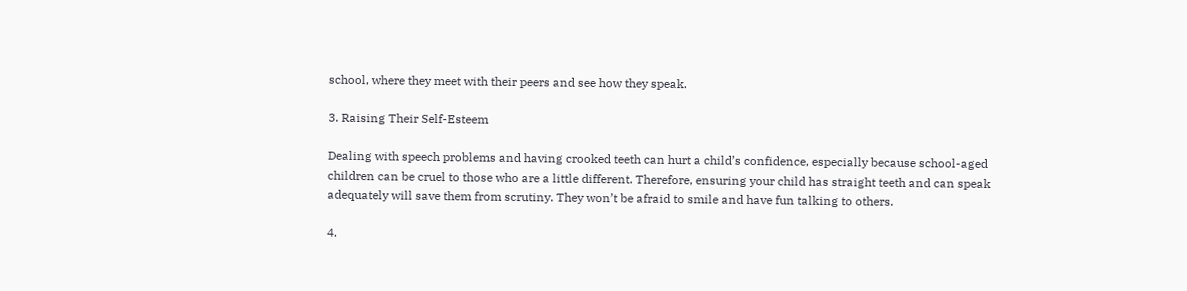school, where they meet with their peers and see how they speak.

3. Raising Their Self-Esteem

Dealing with speech problems and having crooked teeth can hurt a child’s confidence, especially because school-aged children can be cruel to those who are a little different. Therefore, ensuring your child has straight teeth and can speak adequately will save them from scrutiny. They won’t be afraid to smile and have fun talking to others.

4.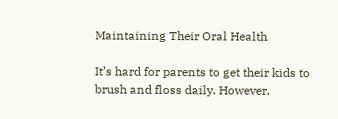Maintaining Their Oral Health

It’s hard for parents to get their kids to brush and floss daily. However,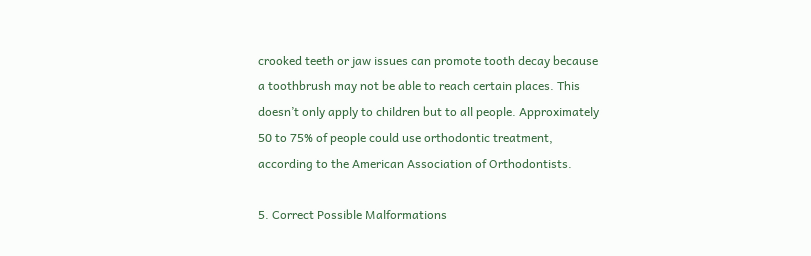crooked teeth or jaw issues can promote tooth decay because a toothbrush may not be able to reach certain places. This doesn’t only apply to children but to all people. Approximately 50 to 75% of people could use orthodontic treatment, according to the American Association of Orthodontists.

5. Correct Possible Malformations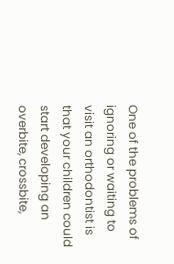One of the problems of ignoring or waiting to visit an orthodontist is that your children could start developing an overbite, crossbite,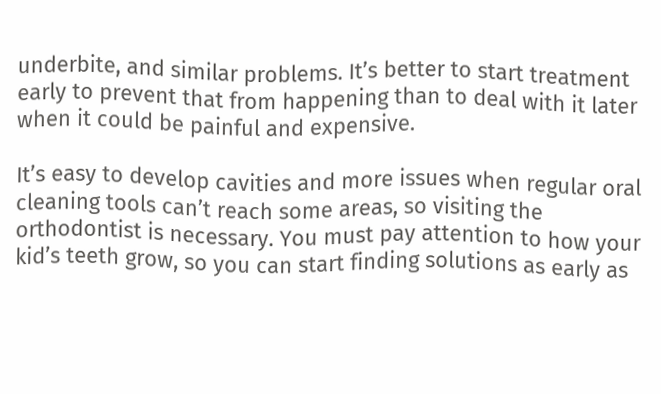underbite, and similar problems. It’s better to start treatment early to prevent that from happening than to deal with it later when it could be painful and expensive.

It’s easy to develop cavities and more issues when regular oral cleaning tools can’t reach some areas, so visiting the orthodontist is necessary. You must pay attention to how your kid’s teeth grow, so you can start finding solutions as early as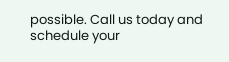possible. Call us today and schedule your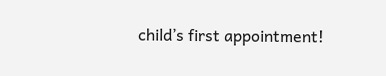child’s first appointment!